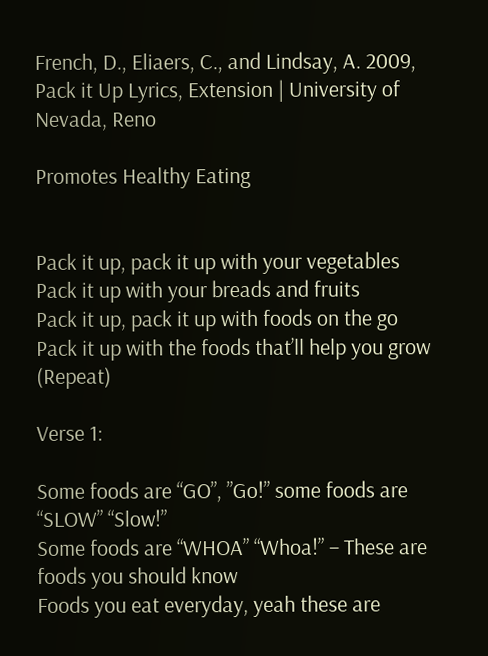French, D., Eliaers, C., and Lindsay, A. 2009, Pack it Up Lyrics, Extension | University of Nevada, Reno

Promotes Healthy Eating


Pack it up, pack it up with your vegetables
Pack it up with your breads and fruits
Pack it up, pack it up with foods on the go
Pack it up with the foods that’ll help you grow (Repeat)

Verse 1:

Some foods are “GO”, ”Go!” some foods are “SLOW” “Slow!”
Some foods are “WHOA” “Whoa!” – These are foods you should know
Foods you eat everyday, yeah these are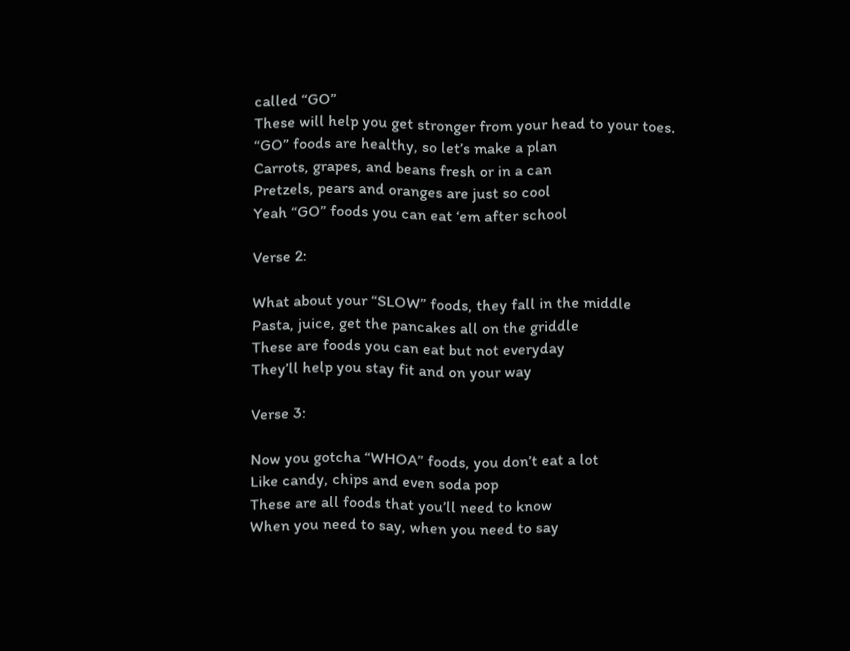called “GO”
These will help you get stronger from your head to your toes.
“GO” foods are healthy, so let’s make a plan
Carrots, grapes, and beans fresh or in a can
Pretzels, pears and oranges are just so cool
Yeah “GO” foods you can eat ‘em after school

Verse 2:

What about your “SLOW” foods, they fall in the middle
Pasta, juice, get the pancakes all on the griddle
These are foods you can eat but not everyday
They’ll help you stay fit and on your way

Verse 3:

Now you gotcha “WHOA” foods, you don’t eat a lot
Like candy, chips and even soda pop
These are all foods that you’ll need to know
When you need to say, when you need to say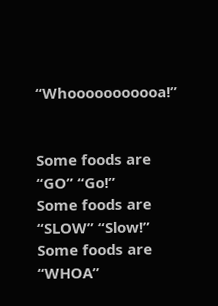“Whooooooooooa!”


Some foods are “GO” “Go!”
Some foods are “SLOW” “Slow!”
Some foods are “WHOA”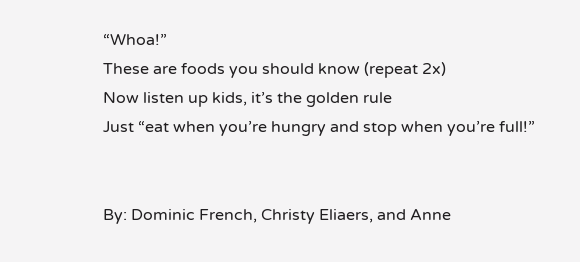“Whoa!”
These are foods you should know (repeat 2x)
Now listen up kids, it’s the golden rule
Just “eat when you’re hungry and stop when you’re full!”


By: Dominic French, Christy Eliaers, and Anne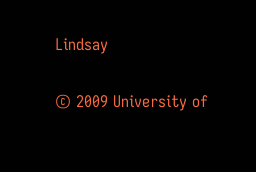Lindsay

© 2009 University of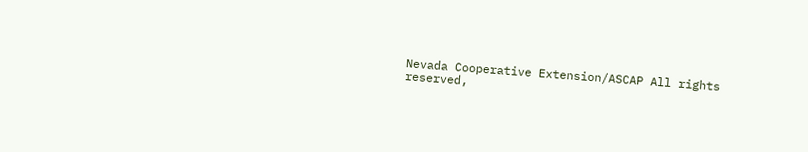Nevada Cooperative Extension/ASCAP All rights reserved,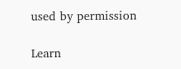used by permission

Learn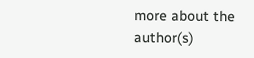more about the author(s)